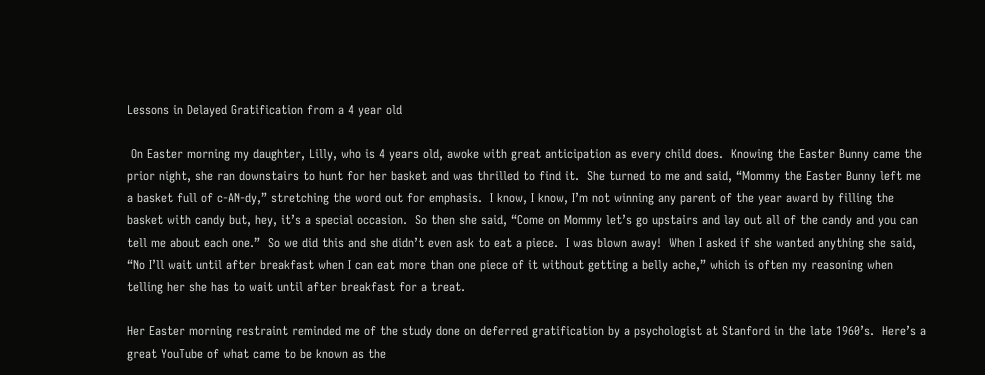Lessons in Delayed Gratification from a 4 year old

 On Easter morning my daughter, Lilly, who is 4 years old, awoke with great anticipation as every child does.  Knowing the Easter Bunny came the prior night, she ran downstairs to hunt for her basket and was thrilled to find it.  She turned to me and said, “Mommy the Easter Bunny left me a basket full of c-AN-dy,” stretching the word out for emphasis.  I know, I know, I’m not winning any parent of the year award by filling the basket with candy but, hey, it’s a special occasion.  So then she said, “Come on Mommy let’s go upstairs and lay out all of the candy and you can tell me about each one.”  So we did this and she didn’t even ask to eat a piece.  I was blown away!  When I asked if she wanted anything she said, “No I’ll wait until after breakfast when I can eat more than one piece of it without getting a belly ache,” which is often my reasoning when telling her she has to wait until after breakfast for a treat.

Her Easter morning restraint reminded me of the study done on deferred gratification by a psychologist at Stanford in the late 1960’s.  Here’s a great YouTube of what came to be known as the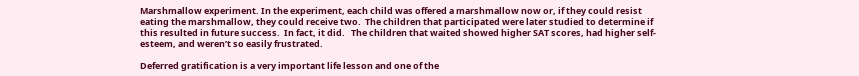Marshmallow experiment. In the experiment, each child was offered a marshmallow now or, if they could resist eating the marshmallow, they could receive two.  The children that participated were later studied to determine if this resulted in future success.  In fact, it did.   The children that waited showed higher SAT scores, had higher self-esteem, and weren’t so easily frustrated.

Deferred gratification is a very important life lesson and one of the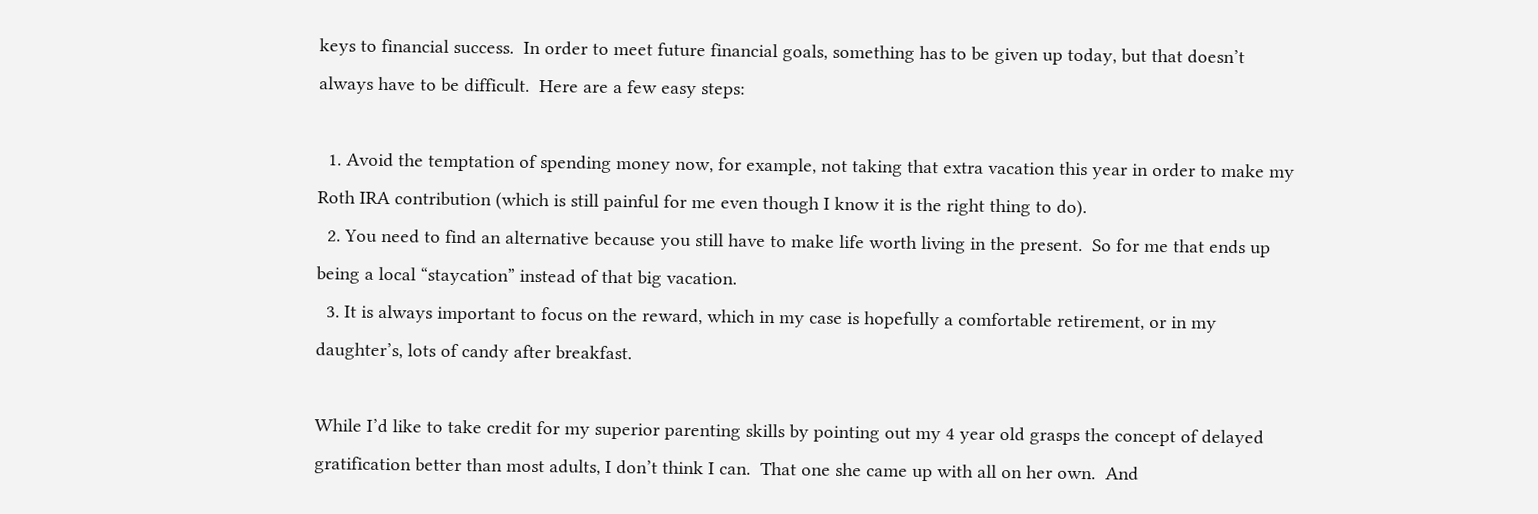keys to financial success.  In order to meet future financial goals, something has to be given up today, but that doesn’t always have to be difficult.  Here are a few easy steps:

  1. Avoid the temptation of spending money now, for example, not taking that extra vacation this year in order to make my Roth IRA contribution (which is still painful for me even though I know it is the right thing to do).
  2. You need to find an alternative because you still have to make life worth living in the present.  So for me that ends up being a local “staycation” instead of that big vacation.
  3. It is always important to focus on the reward, which in my case is hopefully a comfortable retirement, or in my daughter’s, lots of candy after breakfast.

While I’d like to take credit for my superior parenting skills by pointing out my 4 year old grasps the concept of delayed gratification better than most adults, I don’t think I can.  That one she came up with all on her own.  And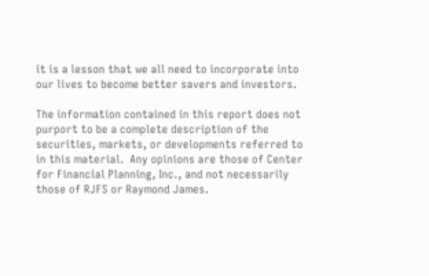it is a lesson that we all need to incorporate into our lives to become better savers and investors.

The information contained in this report does not purport to be a complete description of the securities, markets, or developments referred to in this material.  Any opinions are those of Center for Financial Planning, Inc., and not necessarily those of RJFS or Raymond James.